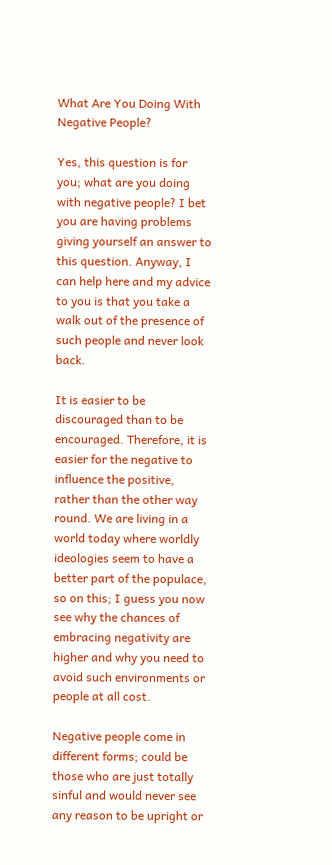What Are You Doing With Negative People?

Yes, this question is for you; what are you doing with negative people? I bet you are having problems giving yourself an answer to this question. Anyway, I can help here and my advice to you is that you take a walk out of the presence of such people and never look back.

It is easier to be discouraged than to be encouraged. Therefore, it is easier for the negative to influence the positive, rather than the other way round. We are living in a world today where worldly ideologies seem to have a better part of the populace, so on this; I guess you now see why the chances of embracing negativity are higher and why you need to avoid such environments or people at all cost.

Negative people come in different forms; could be those who are just totally sinful and would never see any reason to be upright or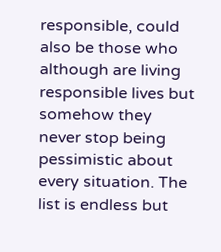responsible, could also be those who although are living responsible lives but somehow they never stop being pessimistic about every situation. The list is endless but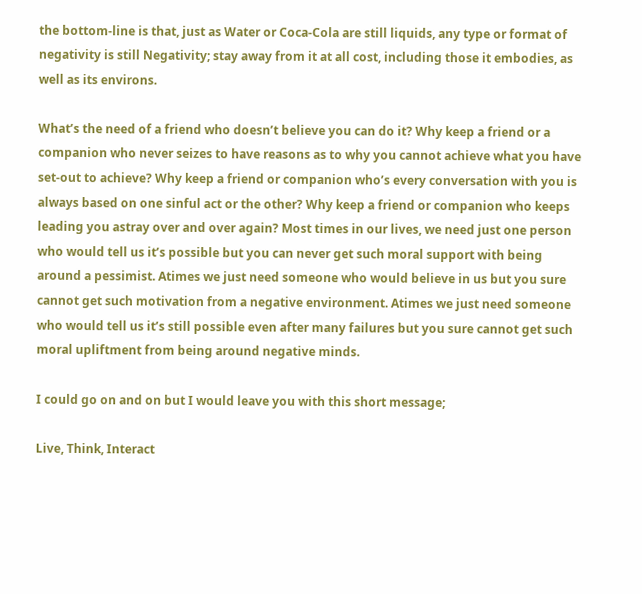the bottom-line is that, just as Water or Coca-Cola are still liquids, any type or format of negativity is still Negativity; stay away from it at all cost, including those it embodies, as well as its environs.

What’s the need of a friend who doesn’t believe you can do it? Why keep a friend or a companion who never seizes to have reasons as to why you cannot achieve what you have set-out to achieve? Why keep a friend or companion who’s every conversation with you is always based on one sinful act or the other? Why keep a friend or companion who keeps leading you astray over and over again? Most times in our lives, we need just one person who would tell us it’s possible but you can never get such moral support with being around a pessimist. Atimes we just need someone who would believe in us but you sure cannot get such motivation from a negative environment. Atimes we just need someone who would tell us it’s still possible even after many failures but you sure cannot get such moral upliftment from being around negative minds.

I could go on and on but I would leave you with this short message;

Live, Think, Interact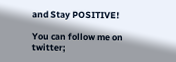and Stay POSITIVE!

You can follow me on twitter;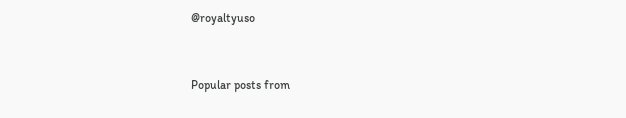@royaltyuso


Popular posts from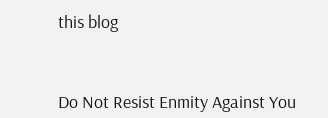this blog



Do Not Resist Enmity Against You